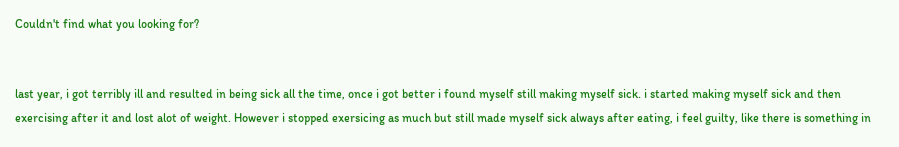Couldn't find what you looking for?


last year, i got terribly ill and resulted in being sick all the time, once i got better i found myself still making myself sick. i started making myself sick and then exercising after it and lost alot of weight. However i stopped exersicing as much but still made myself sick always after eating, i feel guilty, like there is something in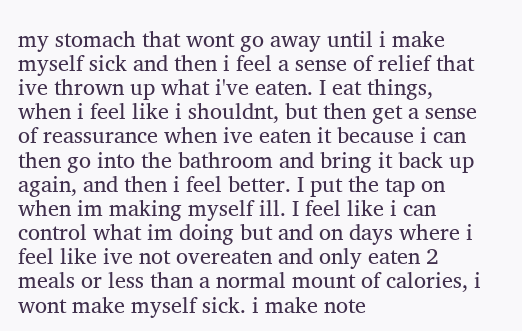my stomach that wont go away until i make myself sick and then i feel a sense of relief that ive thrown up what i've eaten. I eat things, when i feel like i shouldnt, but then get a sense of reassurance when ive eaten it because i can then go into the bathroom and bring it back up again, and then i feel better. I put the tap on when im making myself ill. I feel like i can control what im doing but and on days where i feel like ive not overeaten and only eaten 2 meals or less than a normal mount of calories, i wont make myself sick. i make note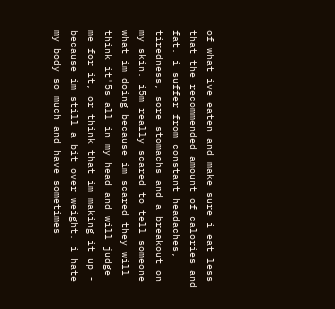of what ive eaten and make sure i eat less that the recommended amount of calories and fat. i suffer from constant headaches, tiredness, sore stomachs and a breakout on my skin. i5m really scared to tell someone what im doing because im scared they will think it'5s all in my head and will judge me for it, or think that im making it up - because im still a bit over weight. i hate my body so much and have sometimes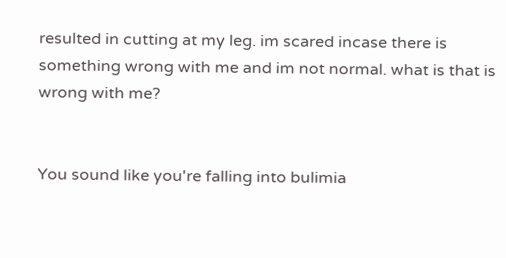resulted in cutting at my leg. im scared incase there is something wrong with me and im not normal. what is that is wrong with me?


You sound like you're falling into bulimia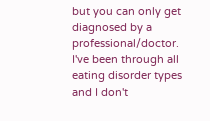but you can only get diagnosed by a professional/doctor. I've been through all eating disorder types and I don't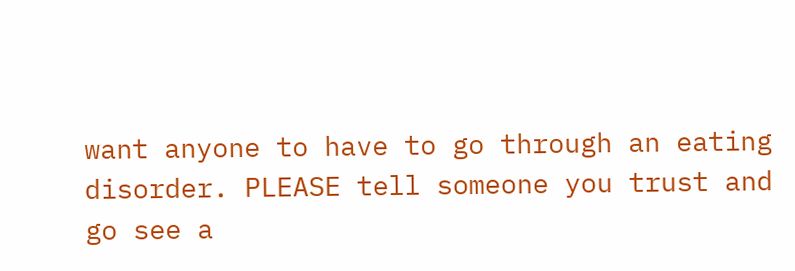want anyone to have to go through an eating disorder. PLEASE tell someone you trust and go see a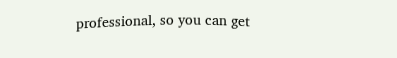professional, so you can get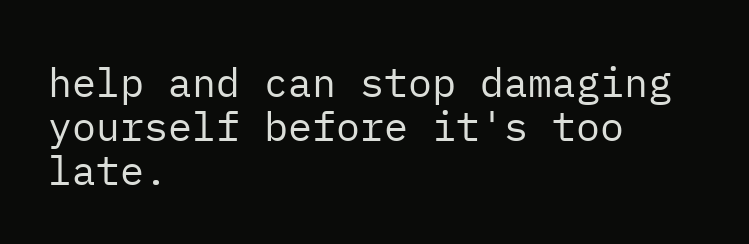help and can stop damaging yourself before it's too late.